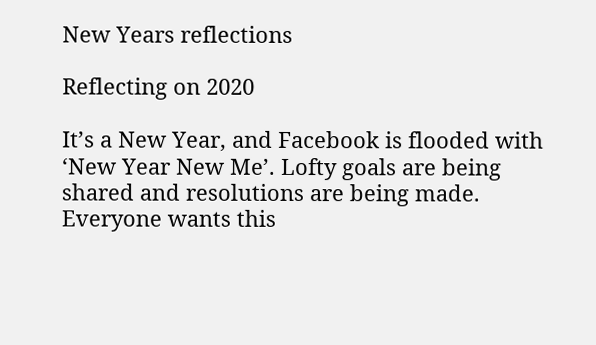New Years reflections

Reflecting on 2020

It’s a New Year, and Facebook is flooded with ‘New Year New Me’. Lofty goals are being shared and resolutions are being made. Everyone wants this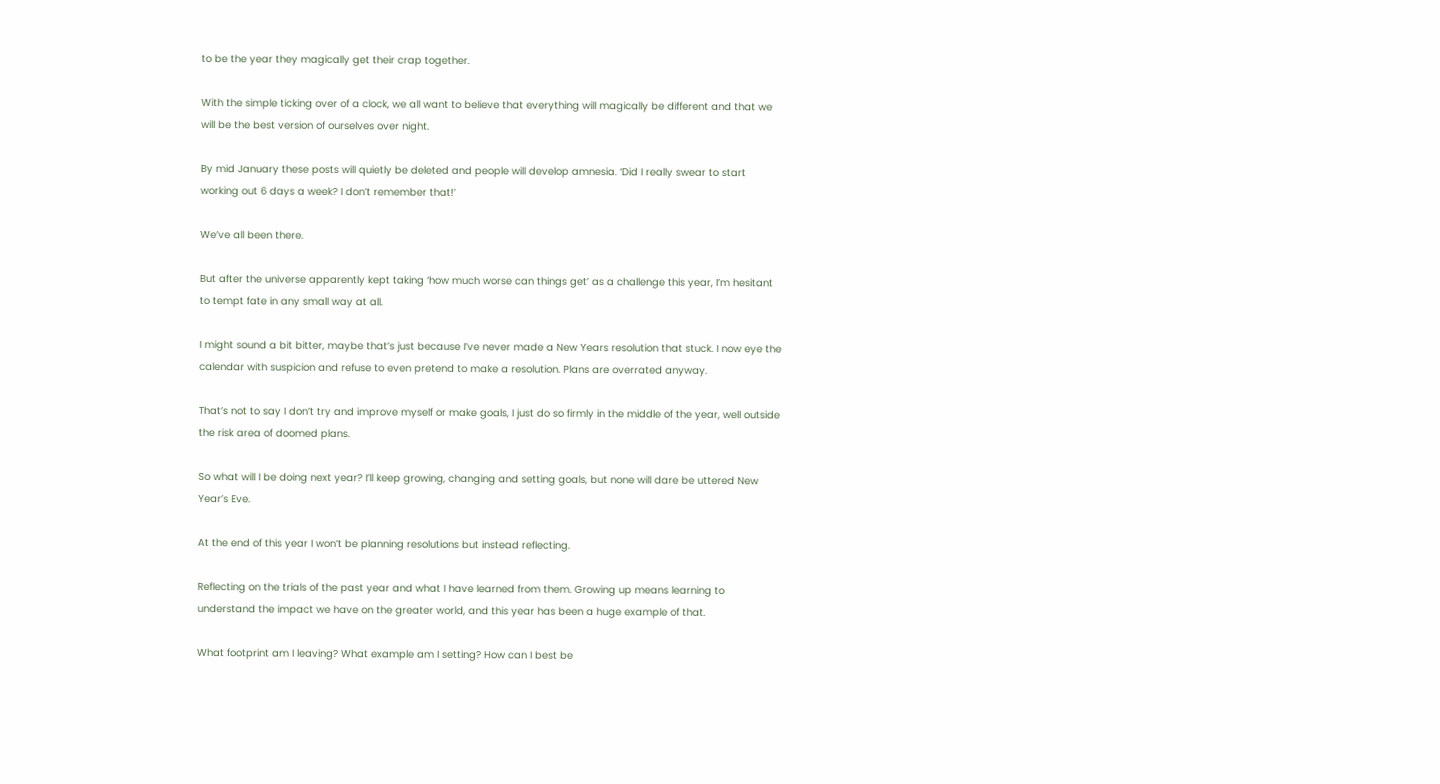to be the year they magically get their crap together.

With the simple ticking over of a clock, we all want to believe that everything will magically be different and that we will be the best version of ourselves over night.

By mid January these posts will quietly be deleted and people will develop amnesia. ‘Did I really swear to start working out 6 days a week? I don’t remember that!’

We’ve all been there.

But after the universe apparently kept taking ‘how much worse can things get’ as a challenge this year, I’m hesitant to tempt fate in any small way at all.

I might sound a bit bitter, maybe that’s just because I’ve never made a New Years resolution that stuck. I now eye the calendar with suspicion and refuse to even pretend to make a resolution. Plans are overrated anyway.

That’s not to say I don’t try and improve myself or make goals, I just do so firmly in the middle of the year, well outside the risk area of doomed plans.

So what will I be doing next year? I’ll keep growing, changing and setting goals, but none will dare be uttered New Year’s Eve.

At the end of this year I won’t be planning resolutions but instead reflecting.

Reflecting on the trials of the past year and what I have learned from them. Growing up means learning to understand the impact we have on the greater world, and this year has been a huge example of that.

What footprint am I leaving? What example am I setting? How can I best be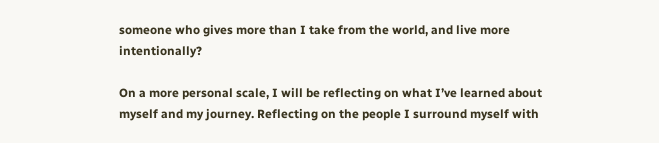someone who gives more than I take from the world, and live more intentionally?

On a more personal scale, I will be reflecting on what I’ve learned about myself and my journey. Reflecting on the people I surround myself with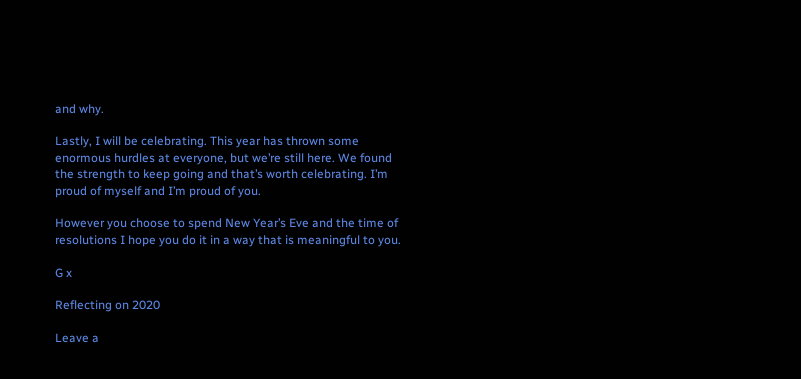and why.

Lastly, I will be celebrating. This year has thrown some enormous hurdles at everyone, but we’re still here. We found the strength to keep going and that’s worth celebrating. I’m proud of myself and I’m proud of you.

However you choose to spend New Year’s Eve and the time of resolutions I hope you do it in a way that is meaningful to you.

G x

Reflecting on 2020

Leave a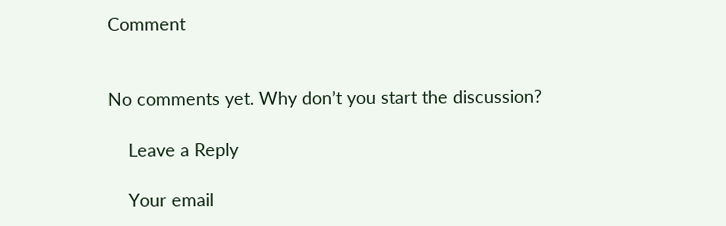Comment


No comments yet. Why don’t you start the discussion?

    Leave a Reply

    Your email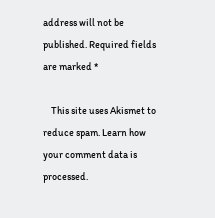address will not be published. Required fields are marked *

    This site uses Akismet to reduce spam. Learn how your comment data is processed.